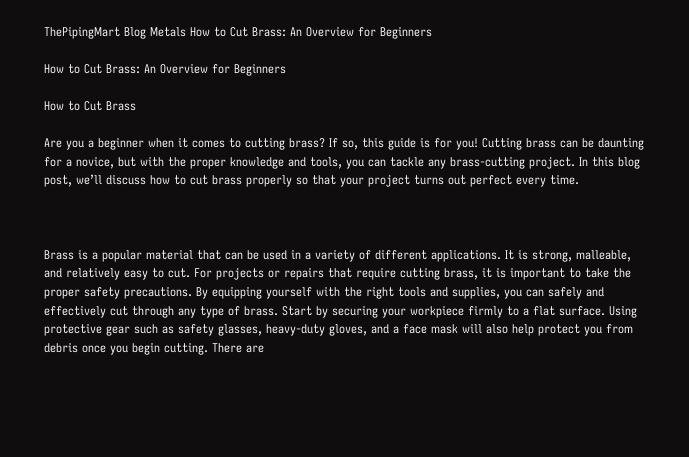ThePipingMart Blog Metals How to Cut Brass: An Overview for Beginners

How to Cut Brass: An Overview for Beginners

How to Cut Brass

Are you a beginner when it comes to cutting brass? If so, this guide is for you! Cutting brass can be daunting for a novice, but with the proper knowledge and tools, you can tackle any brass-cutting project. In this blog post, we’ll discuss how to cut brass properly so that your project turns out perfect every time.



Brass is a popular material that can be used in a variety of different applications. It is strong, malleable, and relatively easy to cut. For projects or repairs that require cutting brass, it is important to take the proper safety precautions. By equipping yourself with the right tools and supplies, you can safely and effectively cut through any type of brass. Start by securing your workpiece firmly to a flat surface. Using protective gear such as safety glasses, heavy-duty gloves, and a face mask will also help protect you from debris once you begin cutting. There are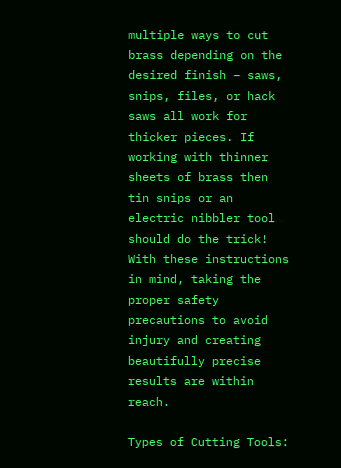multiple ways to cut brass depending on the desired finish – saws, snips, files, or hack saws all work for thicker pieces. If working with thinner sheets of brass then tin snips or an electric nibbler tool should do the trick! With these instructions in mind, taking the proper safety precautions to avoid injury and creating beautifully precise results are within reach.

Types of Cutting Tools: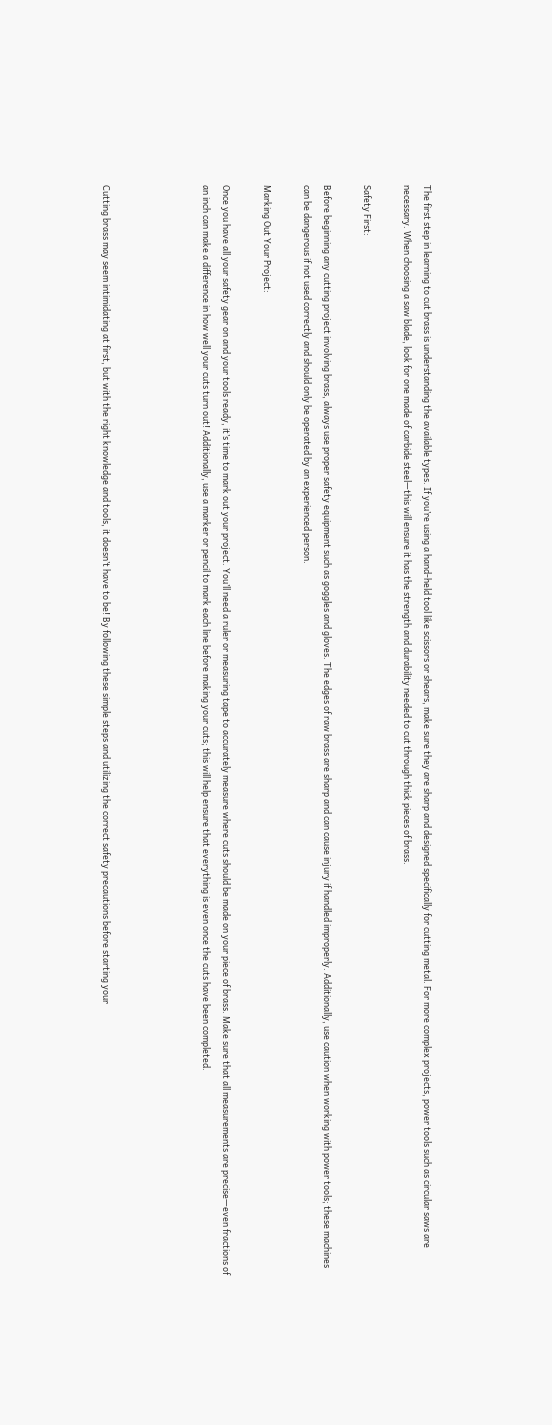The first step in learning to cut brass is understanding the available types. If you’re using a hand-held tool like scissors or shears, make sure they are sharp and designed specifically for cutting metal. For more complex projects, power tools such as circular saws are necessary. When choosing a saw blade, look for one made of carbide steel—this will ensure it has the strength and durability needed to cut through thick pieces of brass.

Safety First:

Before beginning any cutting project involving brass, always use proper safety equipment such as goggles and gloves. The edges of raw brass are sharp and can cause injury if handled improperly. Additionally, use caution when working with power tools; these machines can be dangerous if not used correctly and should only be operated by an experienced person.

Marking Out Your Project:

Once you have all your safety gear on and your tools ready, it’s time to mark out your project. You’ll need a ruler or measuring tape to accurately measure where cuts should be made on your piece of brass. Make sure that all measurements are precise—even fractions of an inch can make a difference in how well your cuts turn out! Additionally, use a marker or pencil to mark each line before making your cuts; this will help ensure that everything is even once the cuts have been completed.




Cutting brass may seem intimidating at first, but with the right knowledge and tools, it doesn’t have to be! By following these simple steps and utilizing the correct safety precautions before starting your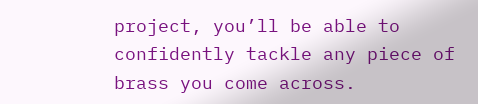project, you’ll be able to confidently tackle any piece of brass you come across.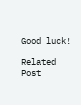Good luck!

Related Post